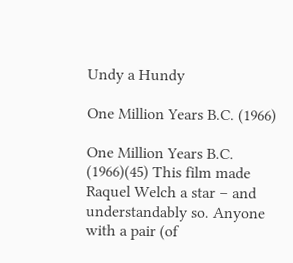Undy a Hundy

One Million Years B.C. (1966)

One Million Years B.C. (1966)(45) This film made Raquel Welch a star – and understandably so. Anyone with a pair (of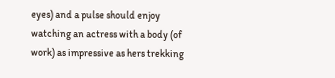eyes) and a pulse should enjoy watching an actress with a body (of work) as impressive as hers trekking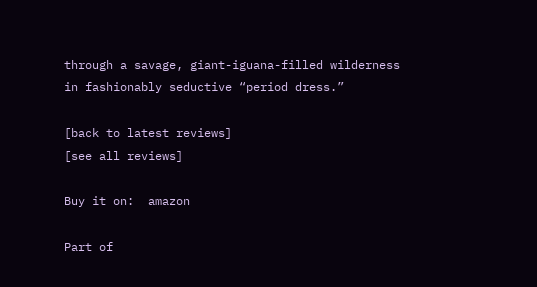through a savage, giant-iguana-filled wilderness in fashionably seductive “period dress.”

[back to latest reviews]
[see all reviews]

Buy it on:  amazon

Part of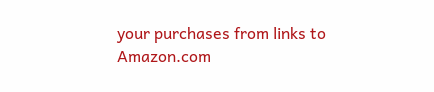your purchases from links to Amazon.com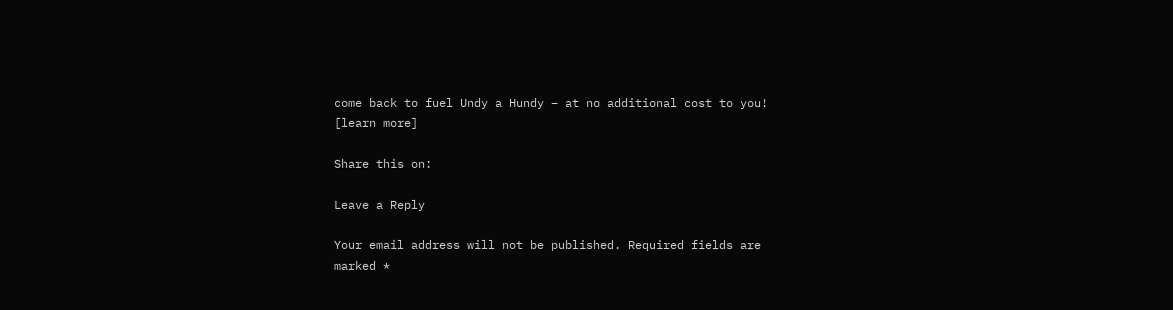come back to fuel Undy a Hundy – at no additional cost to you! [learn more]

Share this on:

Leave a Reply

Your email address will not be published. Required fields are marked *